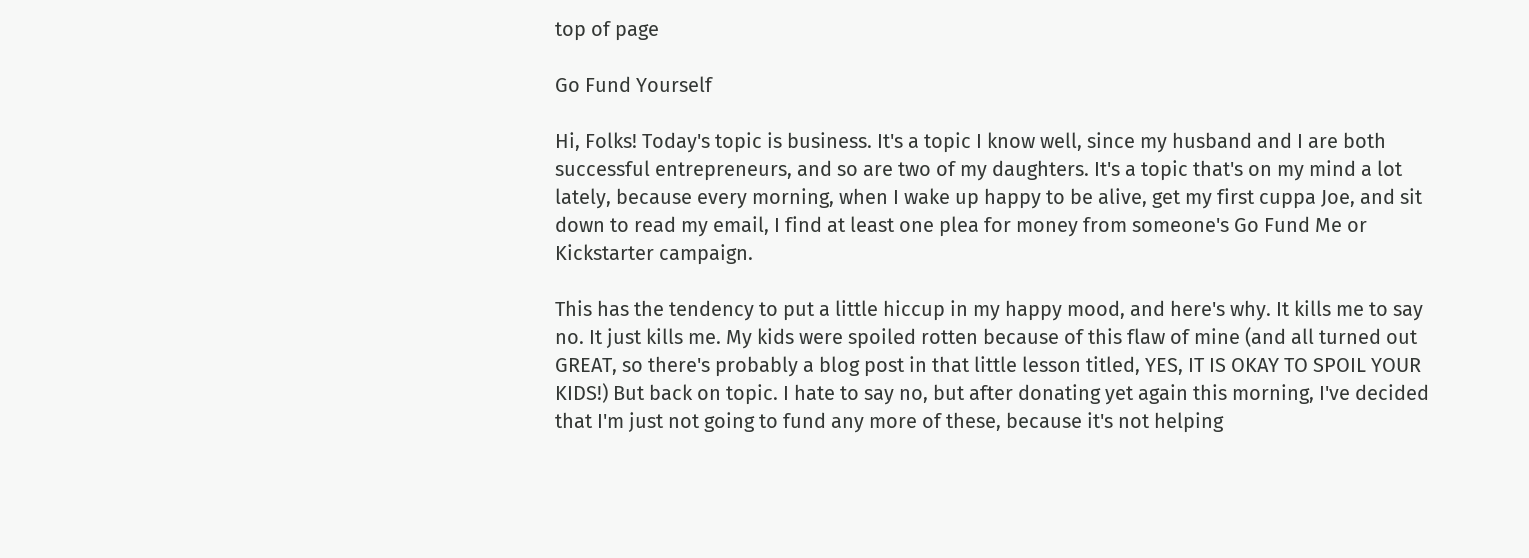top of page

Go Fund Yourself

Hi, Folks! Today's topic is business. It's a topic I know well, since my husband and I are both successful entrepreneurs, and so are two of my daughters. It's a topic that's on my mind a lot lately, because every morning, when I wake up happy to be alive, get my first cuppa Joe, and sit down to read my email, I find at least one plea for money from someone's Go Fund Me or Kickstarter campaign.

This has the tendency to put a little hiccup in my happy mood, and here's why. It kills me to say no. It just kills me. My kids were spoiled rotten because of this flaw of mine (and all turned out GREAT, so there's probably a blog post in that little lesson titled, YES, IT IS OKAY TO SPOIL YOUR KIDS!) But back on topic. I hate to say no, but after donating yet again this morning, I've decided that I'm just not going to fund any more of these, because it's not helping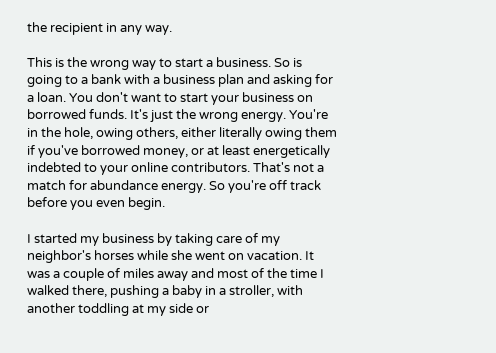the recipient in any way.

This is the wrong way to start a business. So is going to a bank with a business plan and asking for a loan. You don't want to start your business on borrowed funds. It's just the wrong energy. You're in the hole, owing others, either literally owing them if you've borrowed money, or at least energetically indebted to your online contributors. That's not a match for abundance energy. So you're off track before you even begin.

I started my business by taking care of my neighbor's horses while she went on vacation. It was a couple of miles away and most of the time I walked there, pushing a baby in a stroller, with another toddling at my side or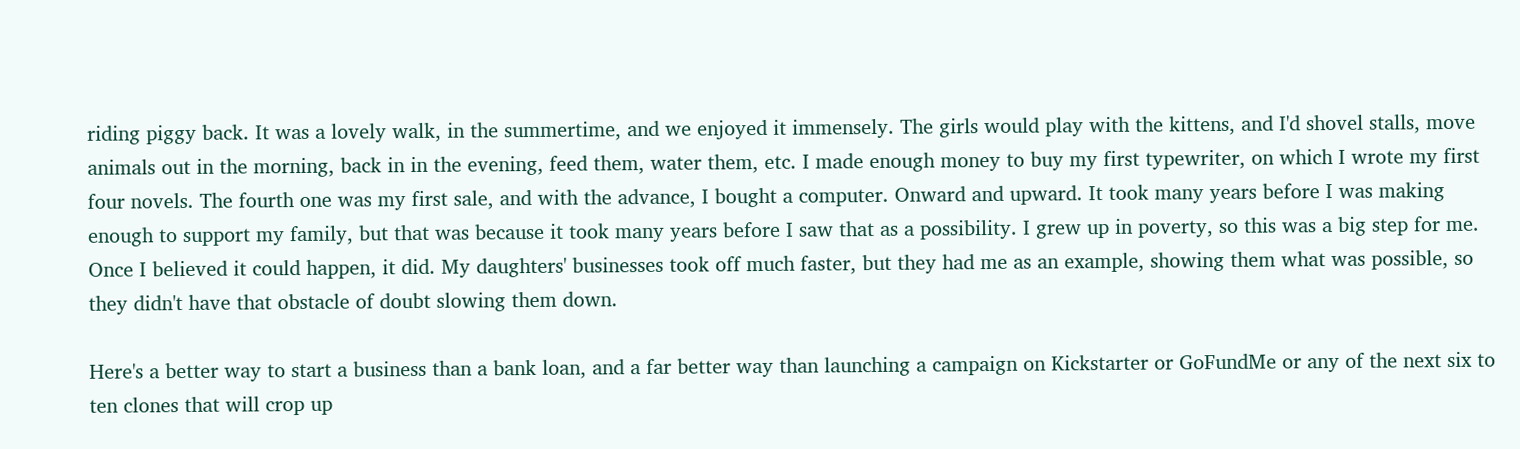riding piggy back. It was a lovely walk, in the summertime, and we enjoyed it immensely. The girls would play with the kittens, and I'd shovel stalls, move animals out in the morning, back in in the evening, feed them, water them, etc. I made enough money to buy my first typewriter, on which I wrote my first four novels. The fourth one was my first sale, and with the advance, I bought a computer. Onward and upward. It took many years before I was making enough to support my family, but that was because it took many years before I saw that as a possibility. I grew up in poverty, so this was a big step for me. Once I believed it could happen, it did. My daughters' businesses took off much faster, but they had me as an example, showing them what was possible, so they didn't have that obstacle of doubt slowing them down.

Here's a better way to start a business than a bank loan, and a far better way than launching a campaign on Kickstarter or GoFundMe or any of the next six to ten clones that will crop up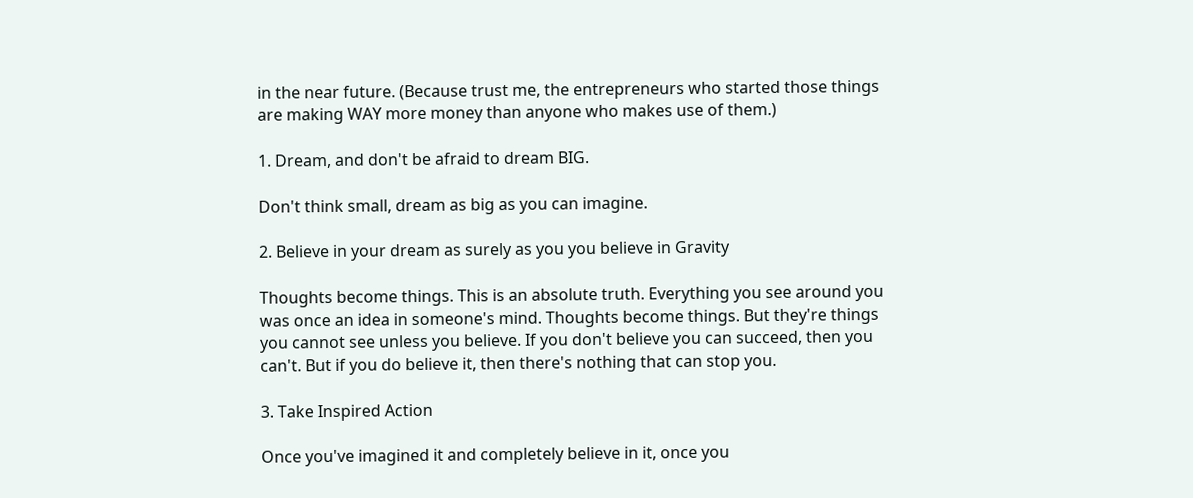in the near future. (Because trust me, the entrepreneurs who started those things are making WAY more money than anyone who makes use of them.)

1. Dream, and don't be afraid to dream BIG.

Don't think small, dream as big as you can imagine.

2. Believe in your dream as surely as you you believe in Gravity

Thoughts become things. This is an absolute truth. Everything you see around you was once an idea in someone's mind. Thoughts become things. But they're things you cannot see unless you believe. If you don't believe you can succeed, then you can't. But if you do believe it, then there's nothing that can stop you.

3. Take Inspired Action

Once you've imagined it and completely believe in it, once you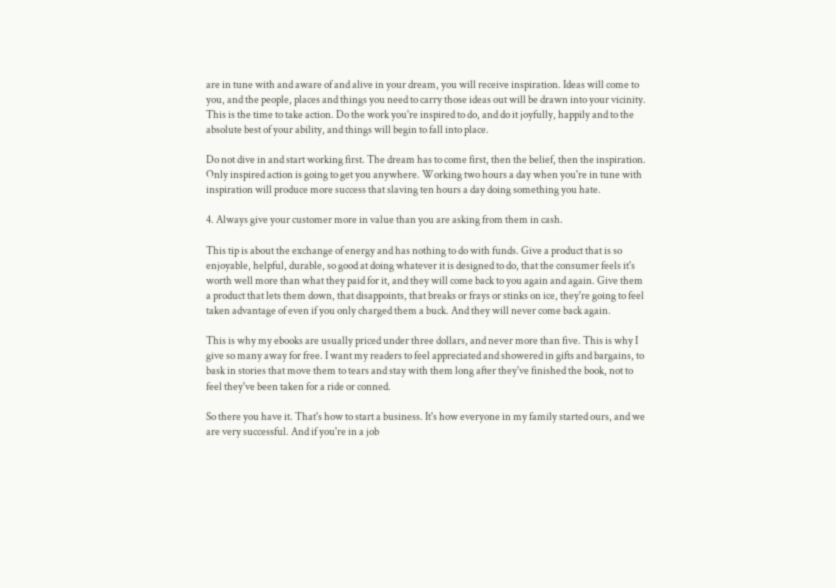are in tune with and aware of and alive in your dream, you will receive inspiration. Ideas will come to you, and the people, places and things you need to carry those ideas out will be drawn into your vicinity. This is the time to take action. Do the work you're inspired to do, and do it joyfully, happily and to the absolute best of your ability, and things will begin to fall into place.

Do not dive in and start working first. The dream has to come first, then the belief, then the inspiration. Only inspired action is going to get you anywhere. Working two hours a day when you're in tune with inspiration will produce more success that slaving ten hours a day doing something you hate.

4. Always give your customer more in value than you are asking from them in cash.

This tip is about the exchange of energy and has nothing to do with funds. Give a product that is so enjoyable, helpful, durable, so good at doing whatever it is designed to do, that the consumer feels it's worth well more than what they paid for it, and they will come back to you again and again. Give them a product that lets them down, that disappoints, that breaks or frays or stinks on ice, they're going to feel taken advantage of even if you only charged them a buck. And they will never come back again.

This is why my ebooks are usually priced under three dollars, and never more than five. This is why I give so many away for free. I want my readers to feel appreciated and showered in gifts and bargains, to bask in stories that move them to tears and stay with them long after they've finished the book, not to feel they've been taken for a ride or conned.

So there you have it. That's how to start a business. It's how everyone in my family started ours, and we are very successful. And if you're in a job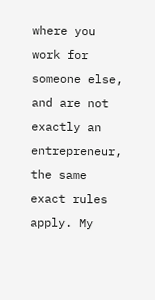where you work for someone else, and are not exactly an entrepreneur, the same exact rules apply. My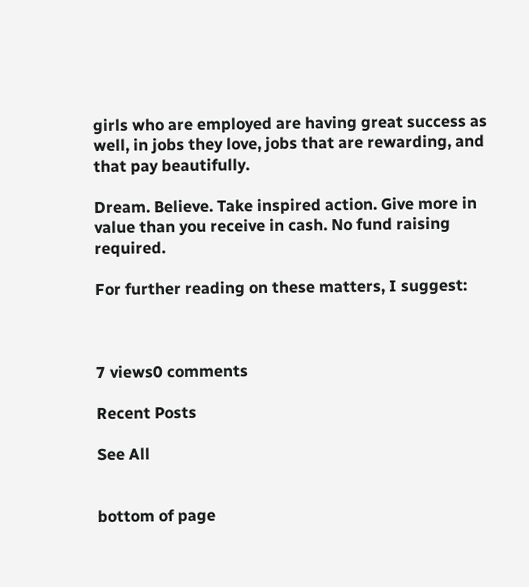girls who are employed are having great success as well, in jobs they love, jobs that are rewarding, and that pay beautifully.

Dream. Believe. Take inspired action. Give more in value than you receive in cash. No fund raising required.

For further reading on these matters, I suggest:



7 views0 comments

Recent Posts

See All


bottom of page